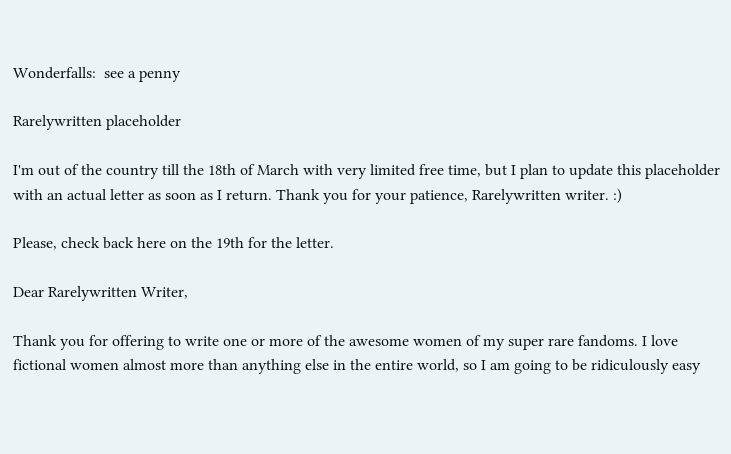Wonderfalls:  see a penny

Rarelywritten placeholder

I'm out of the country till the 18th of March with very limited free time, but I plan to update this placeholder with an actual letter as soon as I return. Thank you for your patience, Rarelywritten writer. :)

Please, check back here on the 19th for the letter.

Dear Rarelywritten Writer,

Thank you for offering to write one or more of the awesome women of my super rare fandoms. I love fictional women almost more than anything else in the entire world, so I am going to be ridiculously easy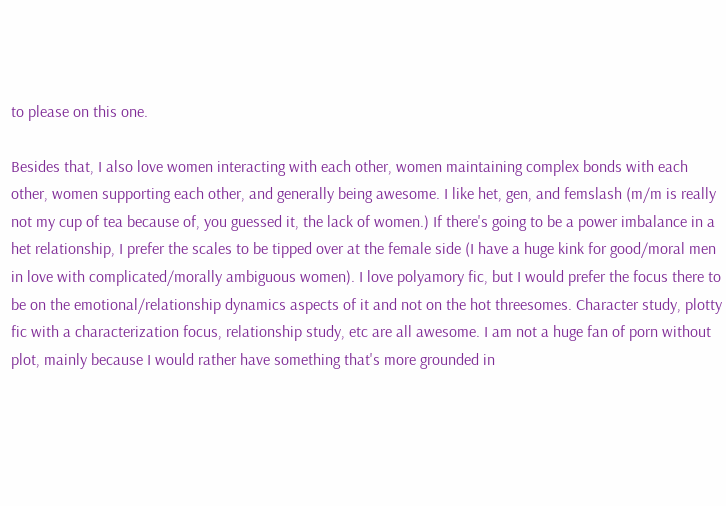to please on this one.

Besides that, I also love women interacting with each other, women maintaining complex bonds with each other, women supporting each other, and generally being awesome. I like het, gen, and femslash (m/m is really not my cup of tea because of, you guessed it, the lack of women.) If there's going to be a power imbalance in a het relationship, I prefer the scales to be tipped over at the female side (I have a huge kink for good/moral men in love with complicated/morally ambiguous women). I love polyamory fic, but I would prefer the focus there to be on the emotional/relationship dynamics aspects of it and not on the hot threesomes. Character study, plotty fic with a characterization focus, relationship study, etc are all awesome. I am not a huge fan of porn without plot, mainly because I would rather have something that's more grounded in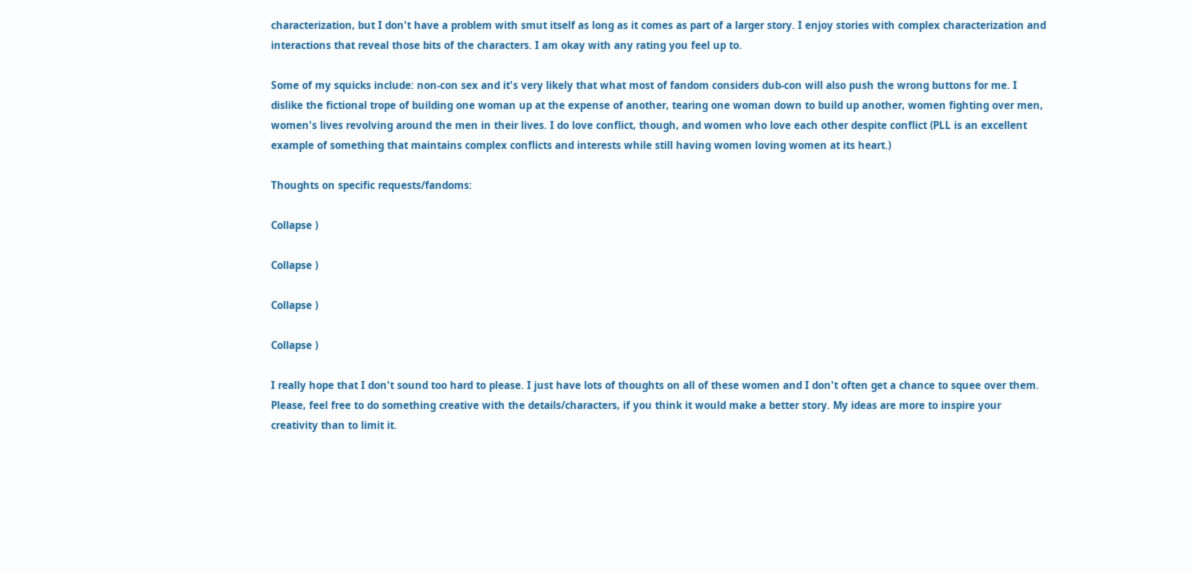characterization, but I don't have a problem with smut itself as long as it comes as part of a larger story. I enjoy stories with complex characterization and interactions that reveal those bits of the characters. I am okay with any rating you feel up to.

Some of my squicks include: non-con sex and it's very likely that what most of fandom considers dub-con will also push the wrong buttons for me. I dislike the fictional trope of building one woman up at the expense of another, tearing one woman down to build up another, women fighting over men, women's lives revolving around the men in their lives. I do love conflict, though, and women who love each other despite conflict (PLL is an excellent example of something that maintains complex conflicts and interests while still having women loving women at its heart.)

Thoughts on specific requests/fandoms:

Collapse )

Collapse )

Collapse )

Collapse )

I really hope that I don't sound too hard to please. I just have lots of thoughts on all of these women and I don't often get a chance to squee over them.  Please, feel free to do something creative with the details/characters, if you think it would make a better story. My ideas are more to inspire your creativity than to limit it.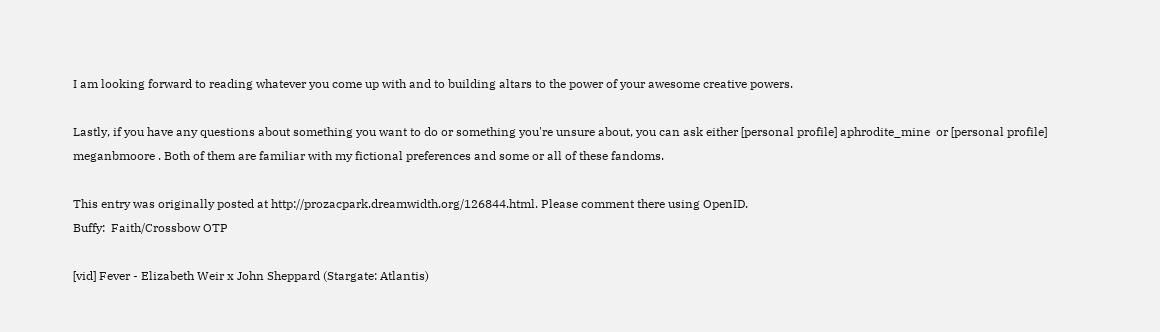I am looking forward to reading whatever you come up with and to building altars to the power of your awesome creative powers.

Lastly, if you have any questions about something you want to do or something you're unsure about, you can ask either [personal profile] aphrodite_mine  or [personal profile] meganbmoore . Both of them are familiar with my fictional preferences and some or all of these fandoms.

This entry was originally posted at http://prozacpark.dreamwidth.org/126844.html. Please comment there using OpenID.
Buffy:  Faith/Crossbow OTP

[vid] Fever - Elizabeth Weir x John Sheppard (Stargate: Atlantis)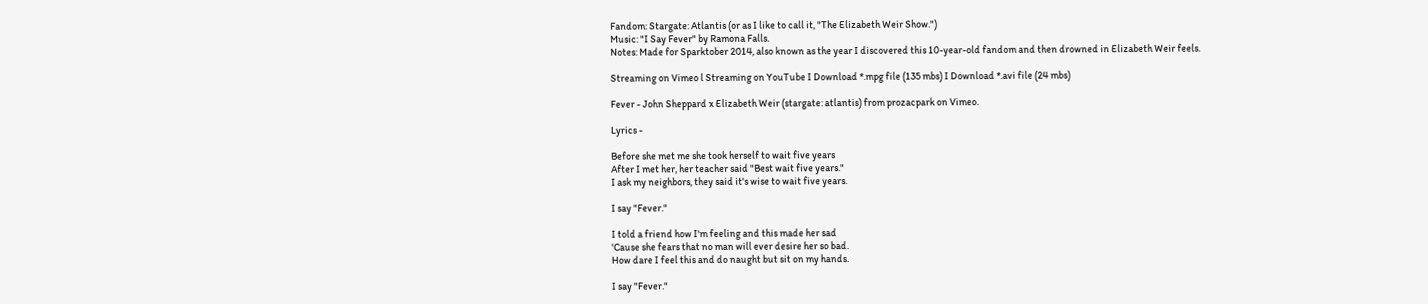Fandom: Stargate: Atlantis (or as I like to call it, "The Elizabeth Weir Show.")
Music: "I Say Fever" by Ramona Falls.
Notes: Made for Sparktober 2014, also known as the year I discovered this 10-year-old fandom and then drowned in Elizabeth Weir feels.

Streaming on Vimeo l Streaming on YouTube I Download *.mpg file (135 mbs) I Download *.avi file (24 mbs)

Fever - John Sheppard x Elizabeth Weir (stargate: atlantis) from prozacpark on Vimeo.

Lyrics -

Before she met me she took herself to wait five years
After I met her, her teacher said "Best wait five years."
I ask my neighbors, they said it's wise to wait five years.

I say "Fever."

I told a friend how I'm feeling and this made her sad
'Cause she fears that no man will ever desire her so bad.
How dare I feel this and do naught but sit on my hands.

I say "Fever."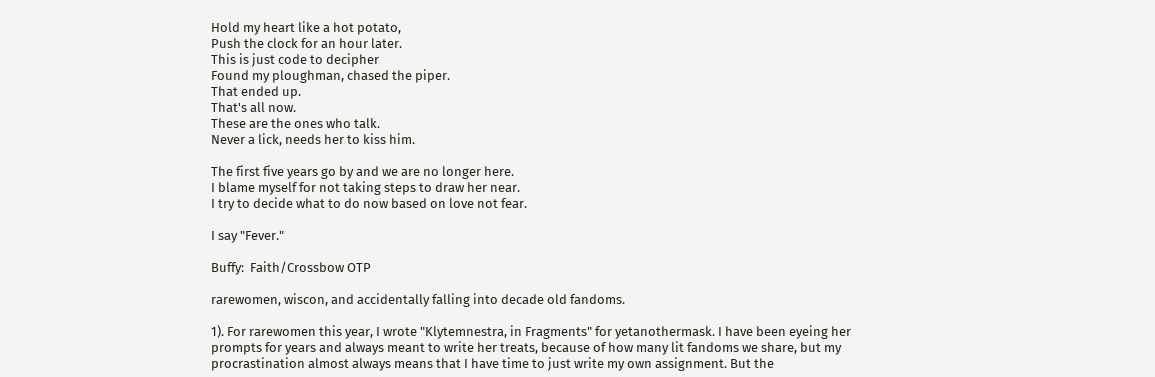Hold my heart like a hot potato,
Push the clock for an hour later.
This is just code to decipher
Found my ploughman, chased the piper.
That ended up.
That's all now.
These are the ones who talk.
Never a lick, needs her to kiss him.

The first five years go by and we are no longer here.
I blame myself for not taking steps to draw her near.
I try to decide what to do now based on love not fear.

I say "Fever."

Buffy:  Faith/Crossbow OTP

rarewomen, wiscon, and accidentally falling into decade old fandoms.

1). For rarewomen this year, I wrote "Klytemnestra, in Fragments" for yetanothermask. I have been eyeing her prompts for years and always meant to write her treats, because of how many lit fandoms we share, but my procrastination almost always means that I have time to just write my own assignment. But the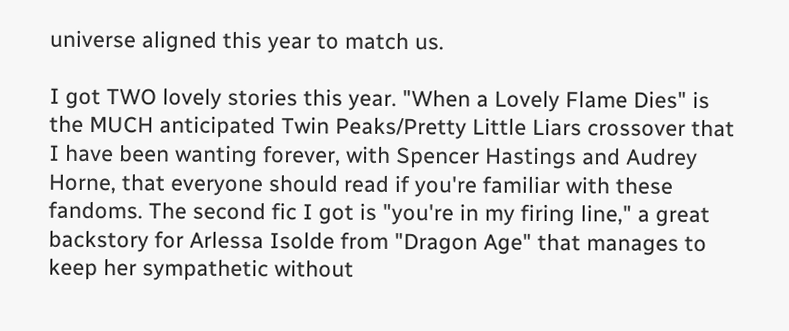universe aligned this year to match us.

I got TWO lovely stories this year. "When a Lovely Flame Dies" is the MUCH anticipated Twin Peaks/Pretty Little Liars crossover that I have been wanting forever, with Spencer Hastings and Audrey Horne, that everyone should read if you're familiar with these fandoms. The second fic I got is "you're in my firing line," a great backstory for Arlessa Isolde from "Dragon Age" that manages to keep her sympathetic without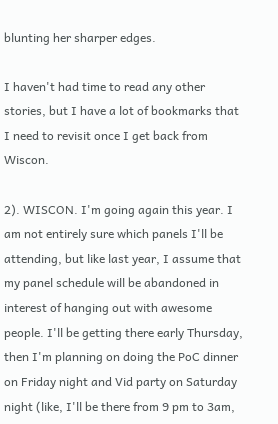blunting her sharper edges.

I haven't had time to read any other stories, but I have a lot of bookmarks that I need to revisit once I get back from Wiscon.

2). WISCON. I'm going again this year. I am not entirely sure which panels I'll be attending, but like last year, I assume that my panel schedule will be abandoned in interest of hanging out with awesome people. I'll be getting there early Thursday, then I'm planning on doing the PoC dinner on Friday night and Vid party on Saturday night (like, I'll be there from 9 pm to 3am,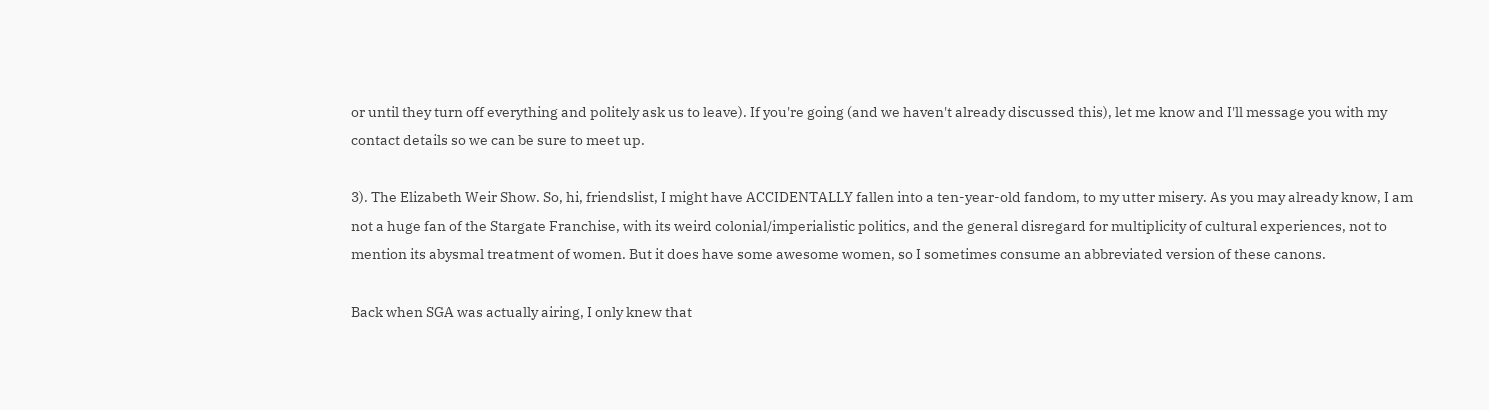or until they turn off everything and politely ask us to leave). If you're going (and we haven't already discussed this), let me know and I'll message you with my contact details so we can be sure to meet up.

3). The Elizabeth Weir Show. So, hi, friendslist, I might have ACCIDENTALLY fallen into a ten-year-old fandom, to my utter misery. As you may already know, I am not a huge fan of the Stargate Franchise, with its weird colonial/imperialistic politics, and the general disregard for multiplicity of cultural experiences, not to mention its abysmal treatment of women. But it does have some awesome women, so I sometimes consume an abbreviated version of these canons.

Back when SGA was actually airing, I only knew that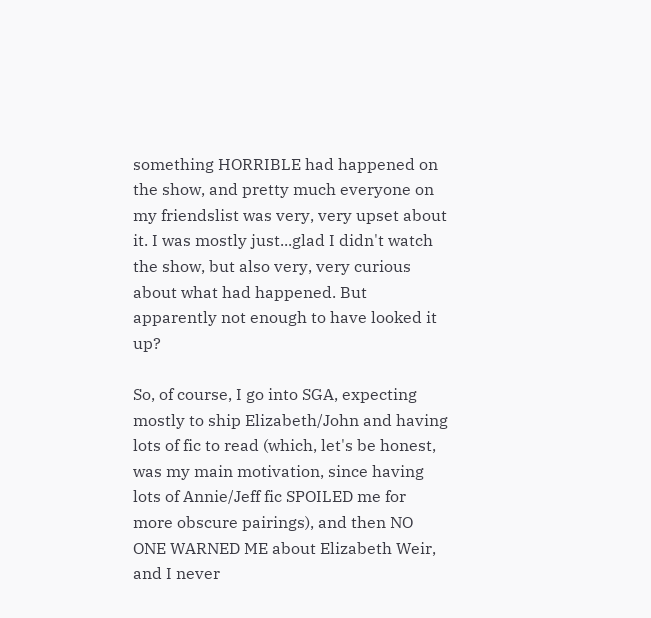something HORRIBLE had happened on the show, and pretty much everyone on my friendslist was very, very upset about it. I was mostly just...glad I didn't watch the show, but also very, very curious about what had happened. But apparently not enough to have looked it up?

So, of course, I go into SGA, expecting mostly to ship Elizabeth/John and having lots of fic to read (which, let's be honest, was my main motivation, since having lots of Annie/Jeff fic SPOILED me for more obscure pairings), and then NO ONE WARNED ME about Elizabeth Weir, and I never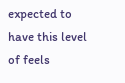expected to have this level of feels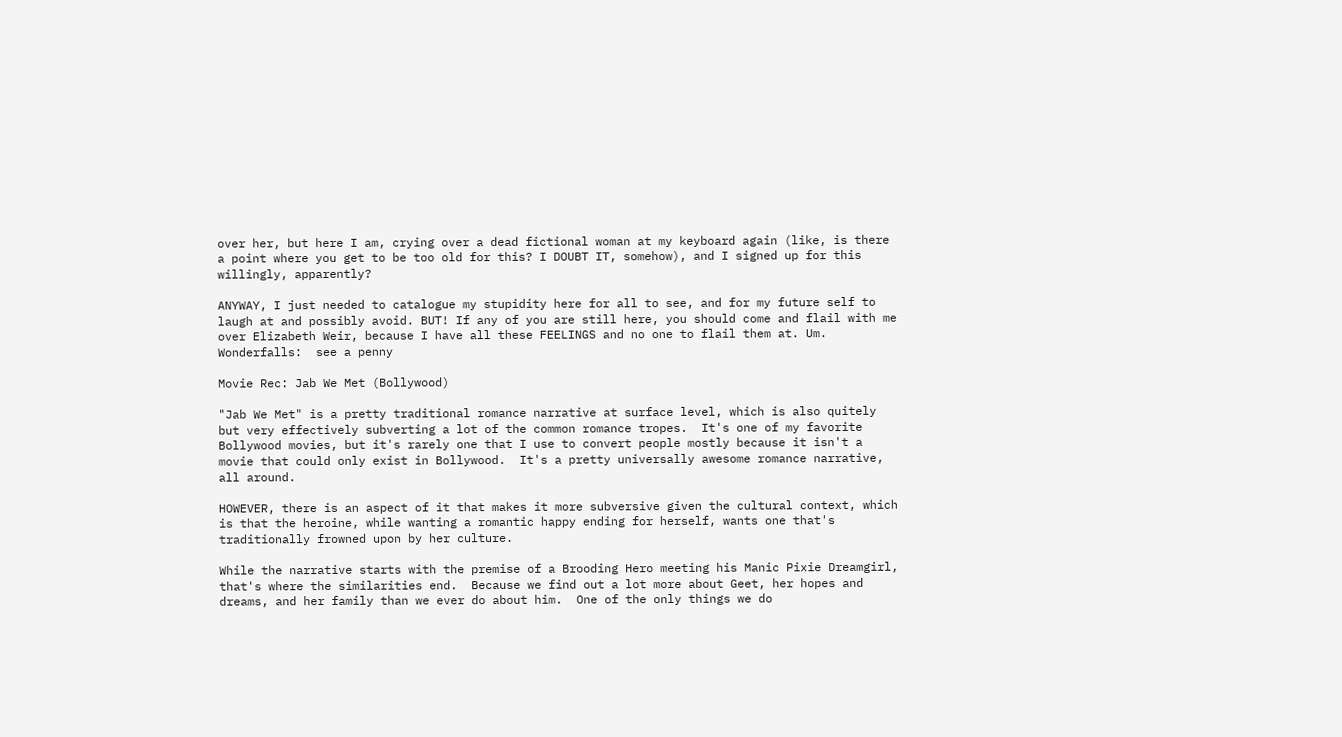over her, but here I am, crying over a dead fictional woman at my keyboard again (like, is there a point where you get to be too old for this? I DOUBT IT, somehow), and I signed up for this willingly, apparently?

ANYWAY, I just needed to catalogue my stupidity here for all to see, and for my future self to laugh at and possibly avoid. BUT! If any of you are still here, you should come and flail with me over Elizabeth Weir, because I have all these FEELINGS and no one to flail them at. Um.
Wonderfalls:  see a penny

Movie Rec: Jab We Met (Bollywood)

"Jab We Met" is a pretty traditional romance narrative at surface level, which is also quitely but very effectively subverting a lot of the common romance tropes.  It's one of my favorite Bollywood movies, but it's rarely one that I use to convert people mostly because it isn't a movie that could only exist in Bollywood.  It's a pretty universally awesome romance narrative, all around.

HOWEVER, there is an aspect of it that makes it more subversive given the cultural context, which is that the heroine, while wanting a romantic happy ending for herself, wants one that's traditionally frowned upon by her culture.

While the narrative starts with the premise of a Brooding Hero meeting his Manic Pixie Dreamgirl, that's where the similarities end.  Because we find out a lot more about Geet, her hopes and dreams, and her family than we ever do about him.  One of the only things we do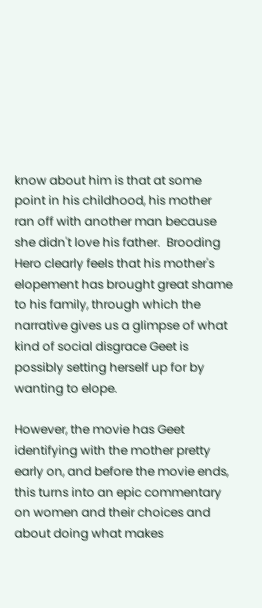know about him is that at some point in his childhood, his mother ran off with another man because she didn't love his father.  Brooding Hero clearly feels that his mother's elopement has brought great shame to his family, through which the narrative gives us a glimpse of what kind of social disgrace Geet is possibly setting herself up for by wanting to elope.

However, the movie has Geet identifying with the mother pretty early on, and before the movie ends, this turns into an epic commentary on women and their choices and about doing what makes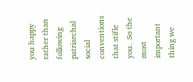you happy rather than following patriarchal social conventions that stifle you.  So the most important thing we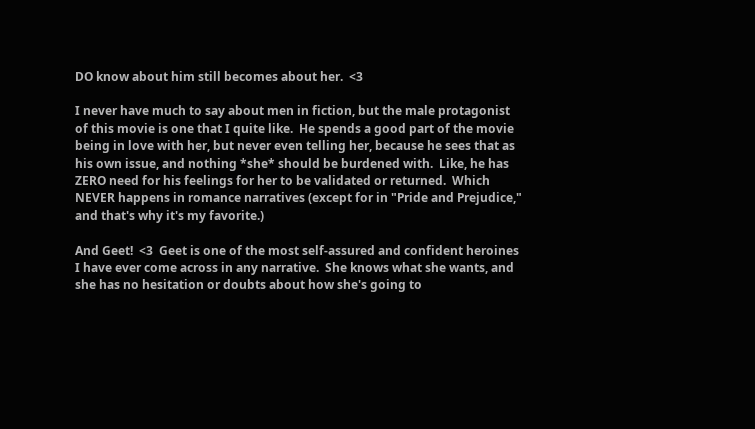DO know about him still becomes about her.  <3

I never have much to say about men in fiction, but the male protagonist of this movie is one that I quite like.  He spends a good part of the movie being in love with her, but never even telling her, because he sees that as his own issue, and nothing *she* should be burdened with.  Like, he has ZERO need for his feelings for her to be validated or returned.  Which NEVER happens in romance narratives (except for in "Pride and Prejudice," and that's why it's my favorite.)

And Geet!  <3  Geet is one of the most self-assured and confident heroines I have ever come across in any narrative.  She knows what she wants, and she has no hesitation or doubts about how she's going to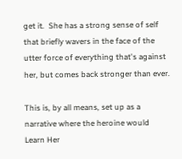get it.  She has a strong sense of self that briefly wavers in the face of the utter force of everything that's against her, but comes back stronger than ever.

This is, by all means, set up as a narrative where the heroine would Learn Her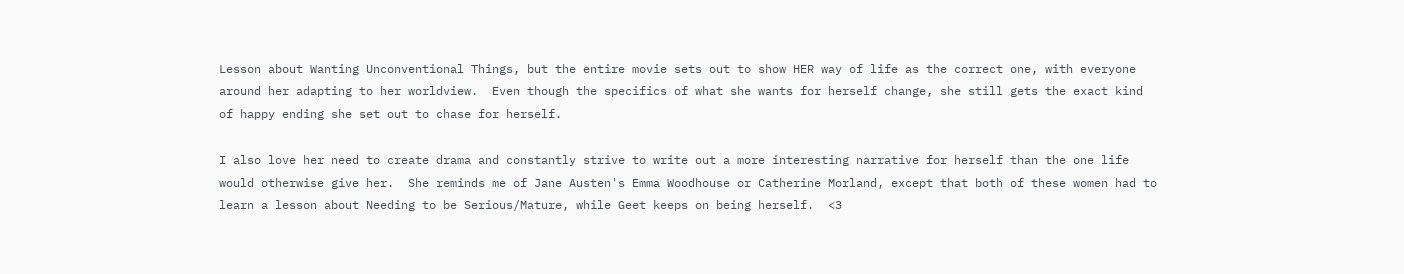Lesson about Wanting Unconventional Things, but the entire movie sets out to show HER way of life as the correct one, with everyone around her adapting to her worldview.  Even though the specifics of what she wants for herself change, she still gets the exact kind of happy ending she set out to chase for herself.

I also love her need to create drama and constantly strive to write out a more interesting narrative for herself than the one life would otherwise give her.  She reminds me of Jane Austen's Emma Woodhouse or Catherine Morland, except that both of these women had to learn a lesson about Needing to be Serious/Mature, while Geet keeps on being herself.  <3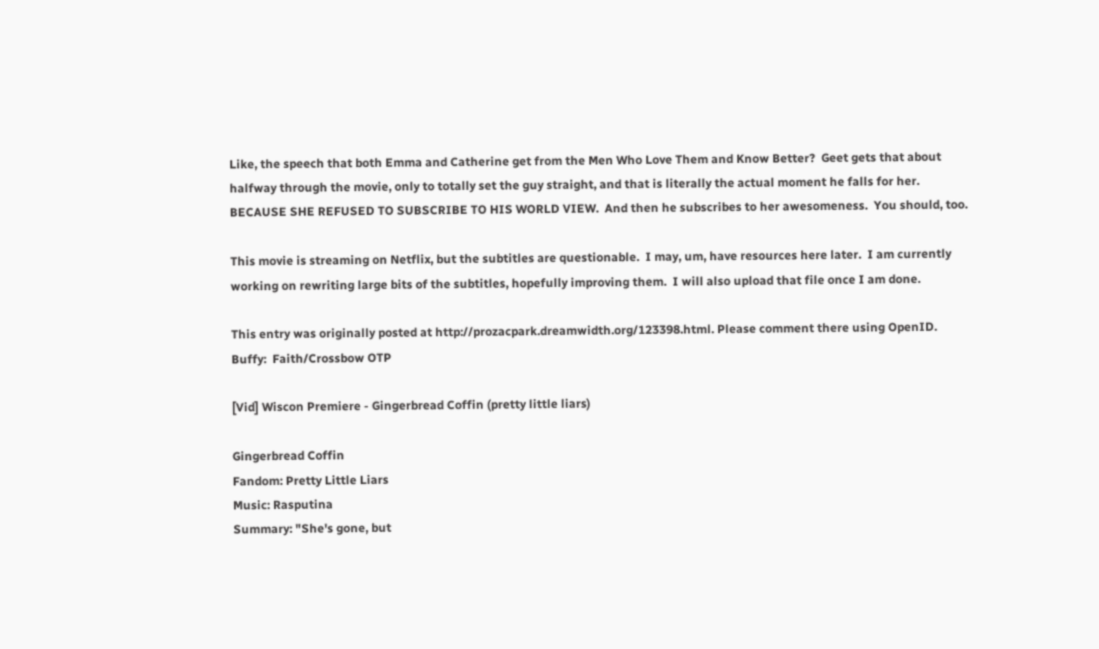Like, the speech that both Emma and Catherine get from the Men Who Love Them and Know Better?  Geet gets that about halfway through the movie, only to totally set the guy straight, and that is literally the actual moment he falls for her.  BECAUSE SHE REFUSED TO SUBSCRIBE TO HIS WORLD VIEW.  And then he subscribes to her awesomeness.  You should, too.

This movie is streaming on Netflix, but the subtitles are questionable.  I may, um, have resources here later.  I am currently working on rewriting large bits of the subtitles, hopefully improving them.  I will also upload that file once I am done.

This entry was originally posted at http://prozacpark.dreamwidth.org/123398.html. Please comment there using OpenID.
Buffy:  Faith/Crossbow OTP

[Vid] Wiscon Premiere - Gingerbread Coffin (pretty little liars)

Gingerbread Coffin
Fandom: Pretty Little Liars
Music: Rasputina
Summary: "She's gone, but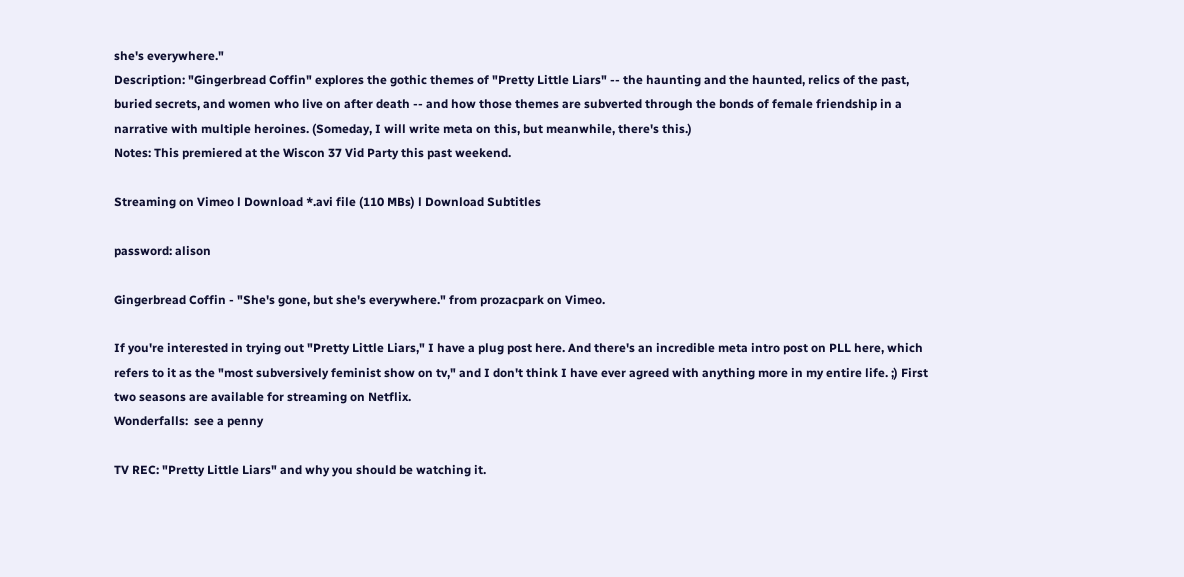she's everywhere."
Description: "Gingerbread Coffin" explores the gothic themes of "Pretty Little Liars" -- the haunting and the haunted, relics of the past, buried secrets, and women who live on after death -- and how those themes are subverted through the bonds of female friendship in a narrative with multiple heroines. (Someday, I will write meta on this, but meanwhile, there's this.)
Notes: This premiered at the Wiscon 37 Vid Party this past weekend.

Streaming on Vimeo l Download *.avi file (110 MBs) l Download Subtitles

password: alison

Gingerbread Coffin - "She's gone, but she's everywhere." from prozacpark on Vimeo.

If you're interested in trying out "Pretty Little Liars," I have a plug post here. And there's an incredible meta intro post on PLL here, which refers to it as the "most subversively feminist show on tv," and I don't think I have ever agreed with anything more in my entire life. ;) First two seasons are available for streaming on Netflix.
Wonderfalls:  see a penny

TV REC: "Pretty Little Liars" and why you should be watching it.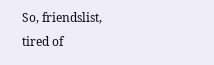So, friendslist, tired of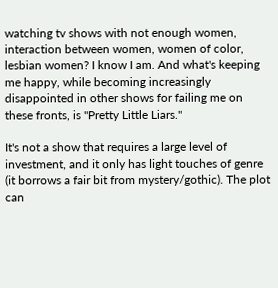watching tv shows with not enough women, interaction between women, women of color, lesbian women? I know I am. And what's keeping me happy, while becoming increasingly disappointed in other shows for failing me on these fronts, is "Pretty Little Liars."

It's not a show that requires a large level of investment, and it only has light touches of genre (it borrows a fair bit from mystery/gothic). The plot can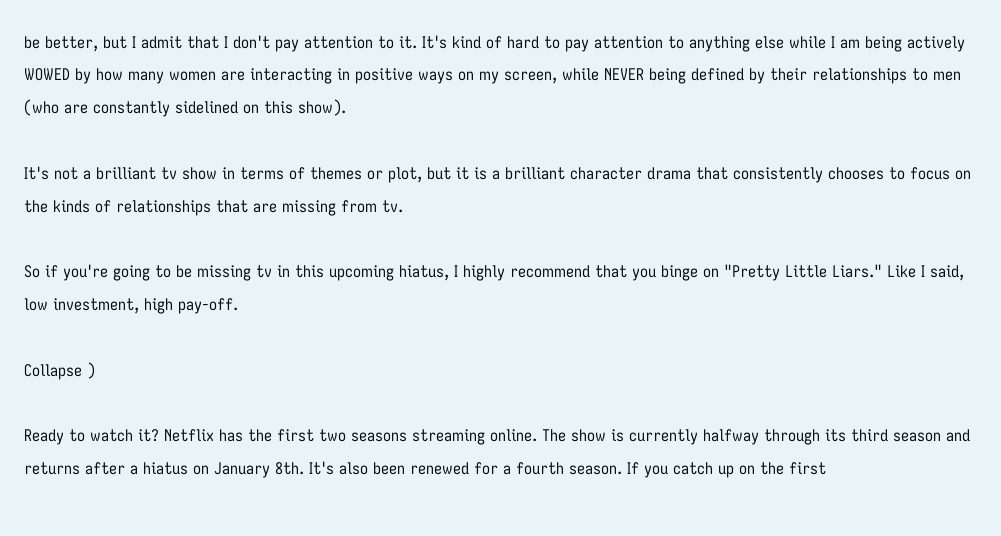be better, but I admit that I don't pay attention to it. It's kind of hard to pay attention to anything else while I am being actively WOWED by how many women are interacting in positive ways on my screen, while NEVER being defined by their relationships to men (who are constantly sidelined on this show).

It's not a brilliant tv show in terms of themes or plot, but it is a brilliant character drama that consistently chooses to focus on the kinds of relationships that are missing from tv.

So if you're going to be missing tv in this upcoming hiatus, I highly recommend that you binge on "Pretty Little Liars." Like I said, low investment, high pay-off.

Collapse )

Ready to watch it? Netflix has the first two seasons streaming online. The show is currently halfway through its third season and returns after a hiatus on January 8th. It's also been renewed for a fourth season. If you catch up on the first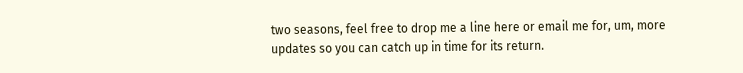two seasons, feel free to drop me a line here or email me for, um, more updates so you can catch up in time for its return.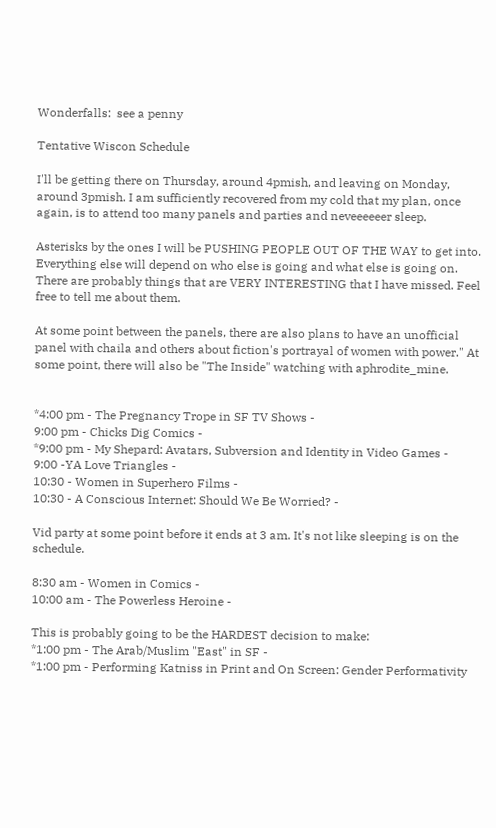Wonderfalls:  see a penny

Tentative Wiscon Schedule

I'll be getting there on Thursday, around 4pmish, and leaving on Monday, around 3pmish. I am sufficiently recovered from my cold that my plan, once again, is to attend too many panels and parties and neveeeeeer sleep.

Asterisks by the ones I will be PUSHING PEOPLE OUT OF THE WAY to get into. Everything else will depend on who else is going and what else is going on. There are probably things that are VERY INTERESTING that I have missed. Feel free to tell me about them.

At some point between the panels, there are also plans to have an unofficial panel with chaila and others about fiction's portrayal of women with power." At some point, there will also be "The Inside" watching with aphrodite_mine.


*4:00 pm - The Pregnancy Trope in SF TV Shows -
9:00 pm - Chicks Dig Comics -
*9:00 pm - My Shepard: Avatars, Subversion and Identity in Video Games -
9:00 -YA Love Triangles -
10:30 - Women in Superhero Films -
10:30 - A Conscious Internet: Should We Be Worried? -

Vid party at some point before it ends at 3 am. It's not like sleeping is on the schedule.

8:30 am - Women in Comics -
10:00 am - The Powerless Heroine -

This is probably going to be the HARDEST decision to make:
*1:00 pm - The Arab/Muslim "East" in SF -
*1:00 pm - Performing Katniss in Print and On Screen: Gender Performativity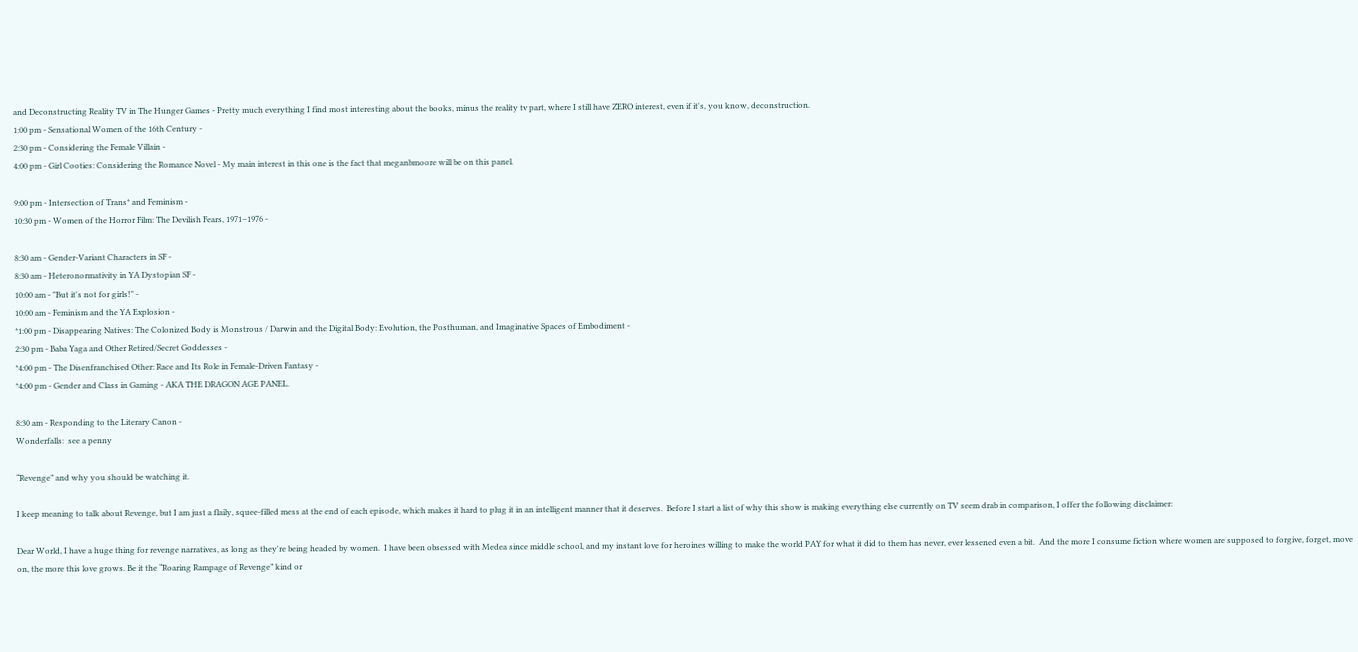and Deconstructing Reality TV in The Hunger Games - Pretty much everything I find most interesting about the books, minus the reality tv part, where I still have ZERO interest, even if it's, you know, deconstruction.
1:00 pm - Sensational Women of the 16th Century -
2:30 pm - Considering the Female Villain -
4:00 pm - Girl Cooties: Considering the Romance Novel - My main interest in this one is the fact that meganbmoore will be on this panel.

9:00 pm - Intersection of Trans* and Feminism -
10:30 pm - Women of the Horror Film: The Devilish Fears, 1971–1976 -

8:30 am - Gender-Variant Characters in SF -
8:30 am - Heteronormativity in YA Dystopian SF -
10:00 am - "But it's not for girls!" -
10:00 am - Feminism and the YA Explosion -
*1:00 pm - Disappearing Natives: The Colonized Body is Monstrous / Darwin and the Digital Body: Evolution, the Posthuman, and Imaginative Spaces of Embodiment -
2:30 pm - Baba Yaga and Other Retired/Secret Goddesses -
*4:00 pm - The Disenfranchised Other: Race and Its Role in Female-Driven Fantasy -
*4:00 pm - Gender and Class in Gaming - AKA THE DRAGON AGE PANEL.

8:30 am - Responding to the Literary Canon -
Wonderfalls:  see a penny

“Revenge” and why you should be watching it.

I keep meaning to talk about Revenge, but I am just a flaily, squee-filled mess at the end of each episode, which makes it hard to plug it in an intelligent manner that it deserves.  Before I start a list of why this show is making everything else currently on TV seem drab in comparison, I offer the following disclaimer:

Dear World, I have a huge thing for revenge narratives, as long as they're being headed by women.  I have been obsessed with Medea since middle school, and my instant love for heroines willing to make the world PAY for what it did to them has never, ever lessened even a bit.  And the more I consume fiction where women are supposed to forgive, forget, move on, the more this love grows. Be it the “Roaring Rampage of Revenge” kind or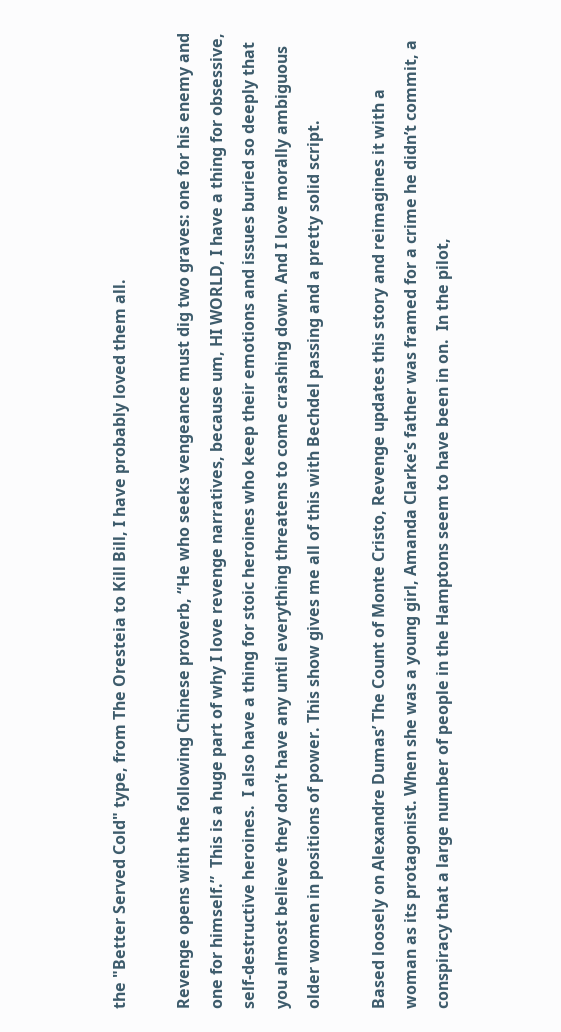the "Better Served Cold" type, from The Oresteia to Kill Bill, I have probably loved them all.

Revenge opens with the following Chinese proverb, “He who seeks vengeance must dig two graves: one for his enemy and one for himself.”  This is a huge part of why I love revenge narratives, because um, HI WORLD, I have a thing for obsessive, self-destructive heroines.  I also have a thing for stoic heroines who keep their emotions and issues buried so deeply that you almost believe they don’t have any until everything threatens to come crashing down. And I love morally ambiguous older women in positions of power. This show gives me all of this with Bechdel passing and a pretty solid script.

Based loosely on Alexandre Dumas’ The Count of Monte Cristo, Revenge updates this story and reimagines it with a woman as its protagonist. When she was a young girl, Amanda Clarke’s father was framed for a crime he didn’t commit, a conspiracy that a large number of people in the Hamptons seem to have been in on.  In the pilot,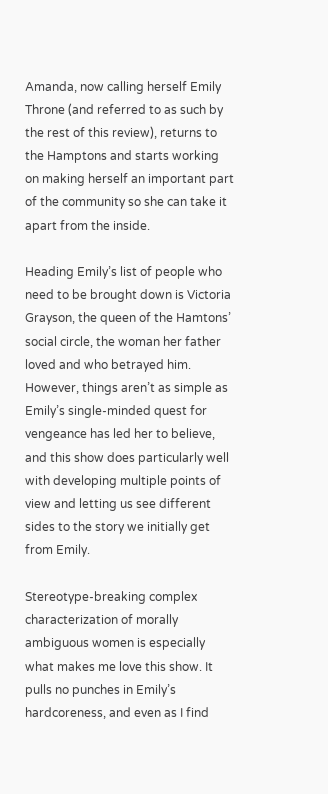Amanda, now calling herself Emily Throne (and referred to as such by the rest of this review), returns to the Hamptons and starts working on making herself an important part of the community so she can take it apart from the inside.

Heading Emily’s list of people who need to be brought down is Victoria Grayson, the queen of the Hamtons’ social circle, the woman her father loved and who betrayed him. However, things aren’t as simple as Emily’s single-minded quest for vengeance has led her to believe, and this show does particularly well with developing multiple points of view and letting us see different sides to the story we initially get from Emily.

Stereotype-breaking complex characterization of morally ambiguous women is especially what makes me love this show. It pulls no punches in Emily’s hardcoreness, and even as I find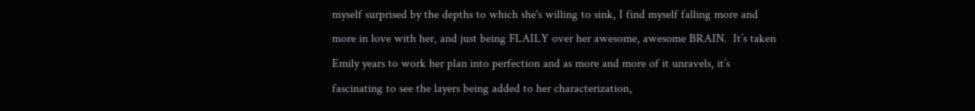myself surprised by the depths to which she's willing to sink, I find myself falling more and more in love with her, and just being FLAILY over her awesome, awesome BRAIN.  It’s taken Emily years to work her plan into perfection and as more and more of it unravels, it’s fascinating to see the layers being added to her characterization,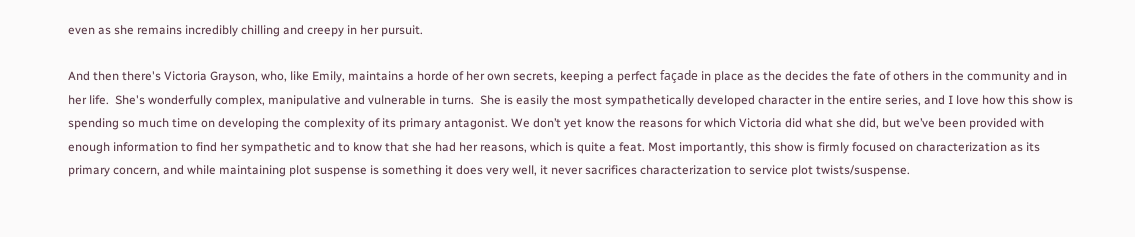even as she remains incredibly chilling and creepy in her pursuit.

And then there's Victoria Grayson, who, like Emily, maintains a horde of her own secrets, keeping a perfect façade in place as the decides the fate of others in the community and in her life.  She's wonderfully complex, manipulative and vulnerable in turns.  She is easily the most sympathetically developed character in the entire series, and I love how this show is spending so much time on developing the complexity of its primary antagonist. We don’t yet know the reasons for which Victoria did what she did, but we’ve been provided with enough information to find her sympathetic and to know that she had her reasons, which is quite a feat. Most importantly, this show is firmly focused on characterization as its primary concern, and while maintaining plot suspense is something it does very well, it never sacrifices characterization to service plot twists/suspense.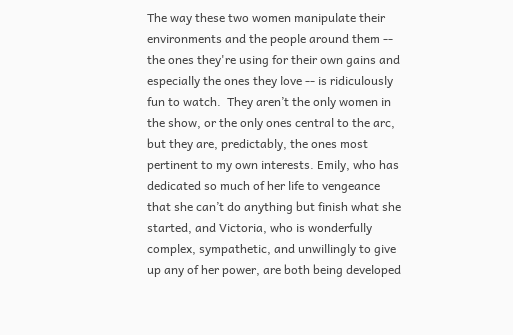The way these two women manipulate their environments and the people around them -- the ones they're using for their own gains and especially the ones they love -- is ridiculously fun to watch.  They aren’t the only women in the show, or the only ones central to the arc, but they are, predictably, the ones most pertinent to my own interests. Emily, who has dedicated so much of her life to vengeance that she can’t do anything but finish what she started, and Victoria, who is wonderfully complex, sympathetic, and unwillingly to give up any of her power, are both being developed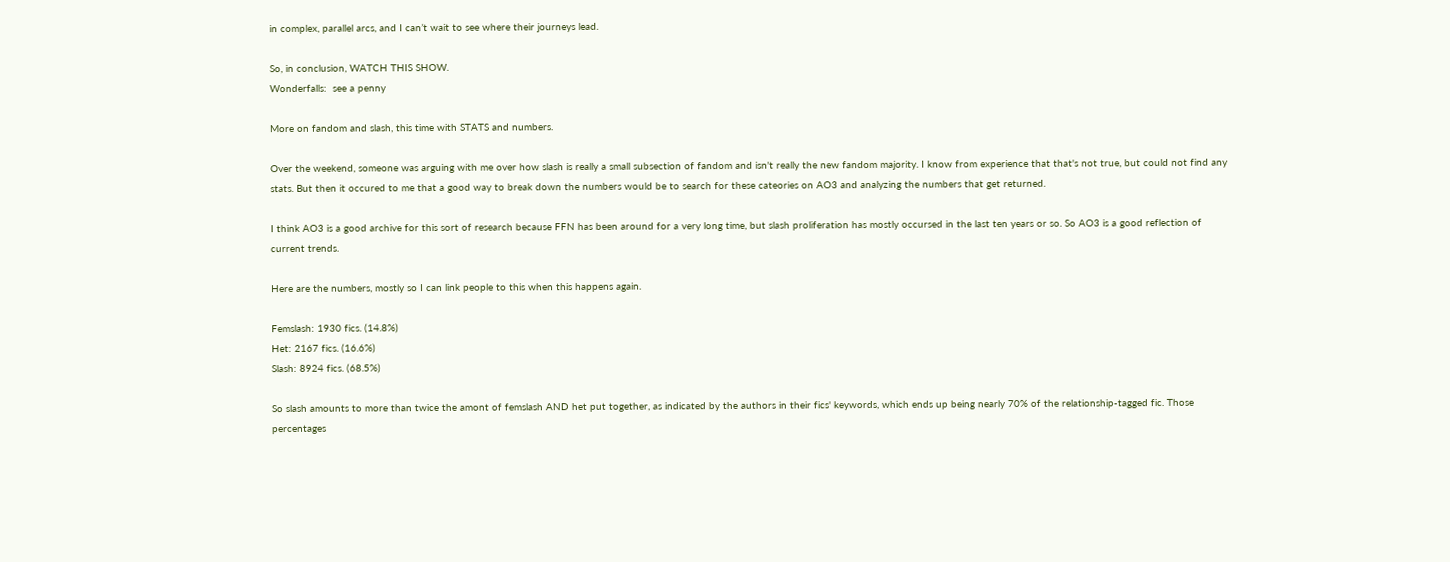in complex, parallel arcs, and I can’t wait to see where their journeys lead.

So, in conclusion, WATCH THIS SHOW.
Wonderfalls:  see a penny

More on fandom and slash, this time with STATS and numbers.

Over the weekend, someone was arguing with me over how slash is really a small subsection of fandom and isn't really the new fandom majority. I know from experience that that's not true, but could not find any stats. But then it occured to me that a good way to break down the numbers would be to search for these cateories on AO3 and analyzing the numbers that get returned.

I think AO3 is a good archive for this sort of research because FFN has been around for a very long time, but slash proliferation has mostly occursed in the last ten years or so. So AO3 is a good reflection of current trends.

Here are the numbers, mostly so I can link people to this when this happens again.

Femslash: 1930 fics. (14.8%)
Het: 2167 fics. (16.6%)
Slash: 8924 fics. (68.5%)

So slash amounts to more than twice the amont of femslash AND het put together, as indicated by the authors in their fics' keywords, which ends up being nearly 70% of the relationship-tagged fic. Those percentages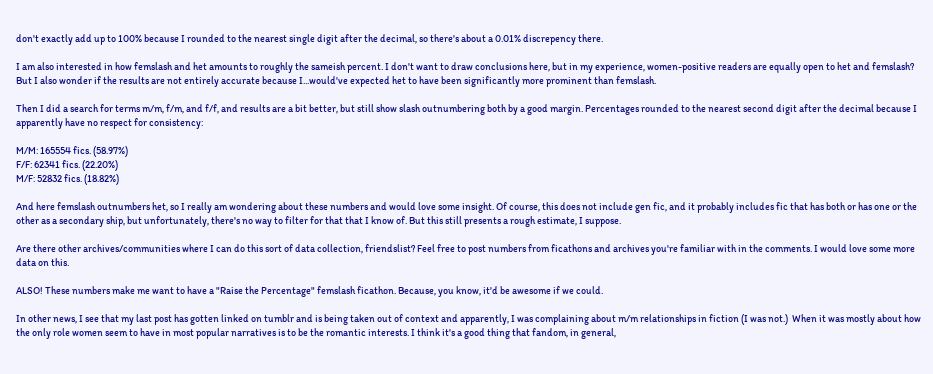don't exactly add up to 100% because I rounded to the nearest single digit after the decimal, so there's about a 0.01% discrepency there.

I am also interested in how femslash and het amounts to roughly the sameish percent. I don't want to draw conclusions here, but in my experience, women-positive readers are equally open to het and femslash? But I also wonder if the results are not entirely accurate because I...would've expected het to have been significantly more prominent than femslash.

Then I did a search for terms m/m, f/m, and f/f, and results are a bit better, but still show slash outnumbering both by a good margin. Percentages rounded to the nearest second digit after the decimal because I apparently have no respect for consistency:

M/M: 165554 fics. (58.97%)
F/F: 62341 fics. (22.20%)
M/F: 52832 fics. (18.82%)

And here femslash outnumbers het, so I really am wondering about these numbers and would love some insight. Of course, this does not include gen fic, and it probably includes fic that has both or has one or the other as a secondary ship, but unfortunately, there's no way to filter for that that I know of. But this still presents a rough estimate, I suppose.

Are there other archives/communities where I can do this sort of data collection, friendslist? Feel free to post numbers from ficathons and archives you're familiar with in the comments. I would love some more data on this.

ALSO! These numbers make me want to have a "Raise the Percentage" femslash ficathon. Because, you know, it'd be awesome if we could.

In other news, I see that my last post has gotten linked on tumblr and is being taken out of context and apparently, I was complaining about m/m relationships in fiction (I was not.)  When it was mostly about how the only role women seem to have in most popular narratives is to be the romantic interests. I think it's a good thing that fandom, in general,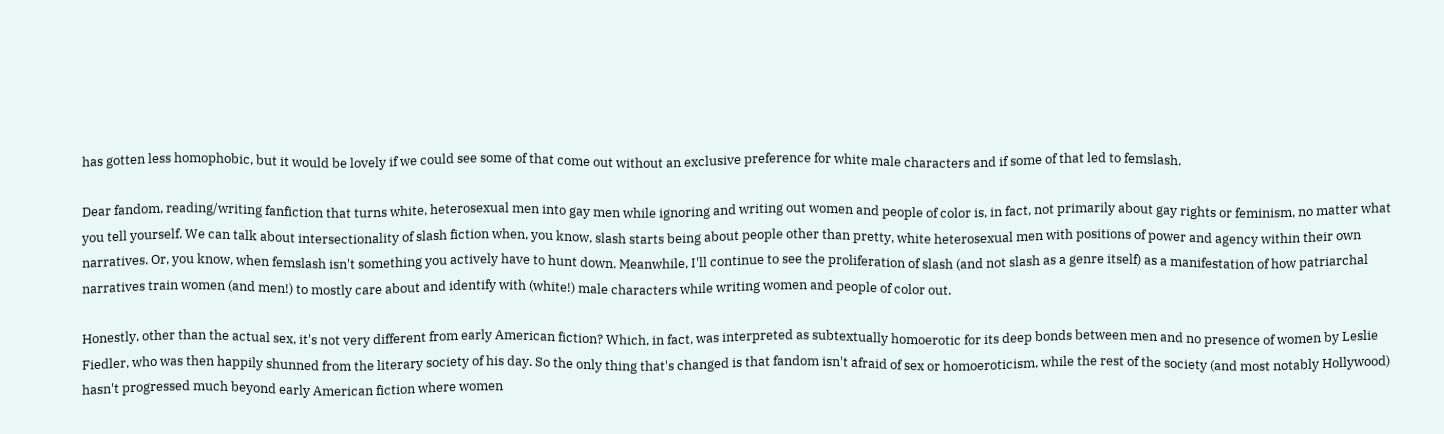has gotten less homophobic, but it would be lovely if we could see some of that come out without an exclusive preference for white male characters and if some of that led to femslash.

Dear fandom, reading/writing fanfiction that turns white, heterosexual men into gay men while ignoring and writing out women and people of color is, in fact, not primarily about gay rights or feminism, no matter what you tell yourself. We can talk about intersectionality of slash fiction when, you know, slash starts being about people other than pretty, white heterosexual men with positions of power and agency within their own narratives. Or, you know, when femslash isn't something you actively have to hunt down. Meanwhile, I'll continue to see the proliferation of slash (and not slash as a genre itself) as a manifestation of how patriarchal narratives train women (and men!) to mostly care about and identify with (white!) male characters while writing women and people of color out.

Honestly, other than the actual sex, it's not very different from early American fiction? Which, in fact, was interpreted as subtextually homoerotic for its deep bonds between men and no presence of women by Leslie Fiedler, who was then happily shunned from the literary society of his day. So the only thing that's changed is that fandom isn't afraid of sex or homoeroticism, while the rest of the society (and most notably Hollywood) hasn't progressed much beyond early American fiction where women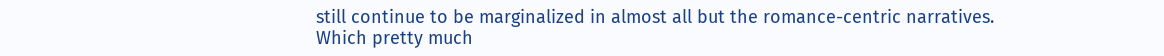still continue to be marginalized in almost all but the romance-centric narratives. Which pretty much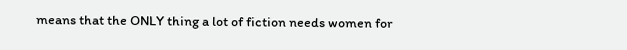means that the ONLY thing a lot of fiction needs women for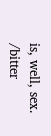is, well, sex. /bitter